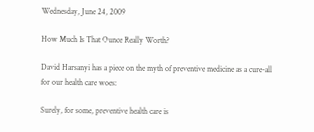Wednesday, June 24, 2009

How Much Is That Ounce Really Worth?

David Harsanyi has a piece on the myth of preventive medicine as a cure-all for our health care woes:

Surely, for some, preventive health care is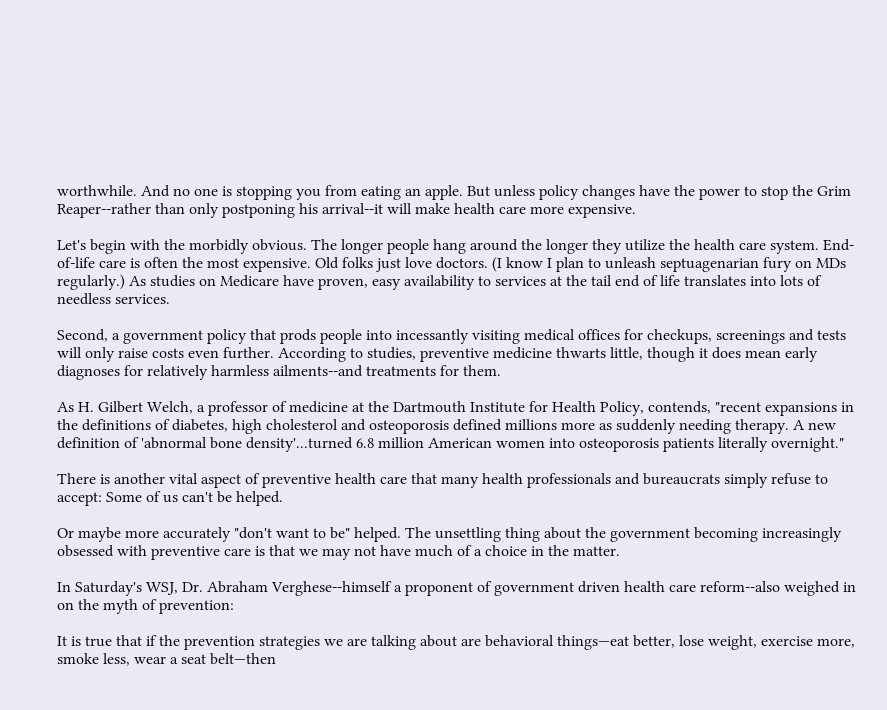worthwhile. And no one is stopping you from eating an apple. But unless policy changes have the power to stop the Grim Reaper--rather than only postponing his arrival--it will make health care more expensive.

Let's begin with the morbidly obvious. The longer people hang around the longer they utilize the health care system. End-of-life care is often the most expensive. Old folks just love doctors. (I know I plan to unleash septuagenarian fury on MDs regularly.) As studies on Medicare have proven, easy availability to services at the tail end of life translates into lots of needless services.

Second, a government policy that prods people into incessantly visiting medical offices for checkups, screenings and tests will only raise costs even further. According to studies, preventive medicine thwarts little, though it does mean early diagnoses for relatively harmless ailments--and treatments for them.

As H. Gilbert Welch, a professor of medicine at the Dartmouth Institute for Health Policy, contends, "recent expansions in the definitions of diabetes, high cholesterol and osteoporosis defined millions more as suddenly needing therapy. A new definition of 'abnormal bone density'...turned 6.8 million American women into osteoporosis patients literally overnight."

There is another vital aspect of preventive health care that many health professionals and bureaucrats simply refuse to accept: Some of us can't be helped.

Or maybe more accurately "don't want to be" helped. The unsettling thing about the government becoming increasingly obsessed with preventive care is that we may not have much of a choice in the matter.

In Saturday's WSJ, Dr. Abraham Verghese--himself a proponent of government driven health care reform--also weighed in on the myth of prevention:

It is true that if the prevention strategies we are talking about are behavioral things—eat better, lose weight, exercise more, smoke less, wear a seat belt—then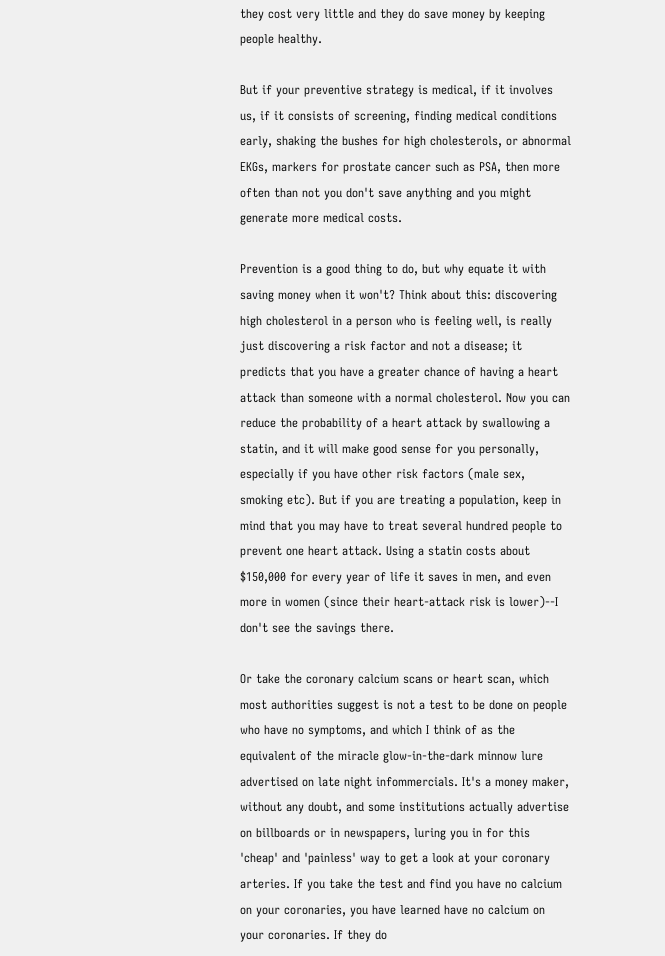they cost very little and they do save money by keeping people healthy.

But if your preventive strategy is medical, if it involves us, if it consists of screening, finding medical conditions early, shaking the bushes for high cholesterols, or abnormal EKGs, markers for prostate cancer such as PSA, then more often than not you don't save anything and you might generate more medical costs.

Prevention is a good thing to do, but why equate it with saving money when it won't? Think about this: discovering high cholesterol in a person who is feeling well, is really just discovering a risk factor and not a disease; it predicts that you have a greater chance of having a heart attack than someone with a normal cholesterol. Now you can reduce the probability of a heart attack by swallowing a statin, and it will make good sense for you personally, especially if you have other risk factors (male sex, smoking etc). But if you are treating a population, keep in mind that you may have to treat several hundred people to prevent one heart attack. Using a statin costs about $150,000 for every year of life it saves in men, and even more in women (since their heart-attack risk is lower)--I don't see the savings there.

Or take the coronary calcium scans or heart scan, which most authorities suggest is not a test to be done on people who have no symptoms, and which I think of as the equivalent of the miracle glow-in-the-dark minnow lure advertised on late night infommercials. It's a money maker, without any doubt, and some institutions actually advertise on billboards or in newspapers, luring you in for this 'cheap' and 'painless' way to get a look at your coronary arteries. If you take the test and find you have no calcium on your coronaries, you have learned have no calcium on your coronaries. If they do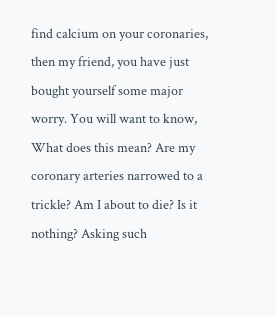find calcium on your coronaries, then my friend, you have just bought yourself some major worry. You will want to know, What does this mean? Are my coronary arteries narrowed to a trickle? Am I about to die? Is it nothing? Asking such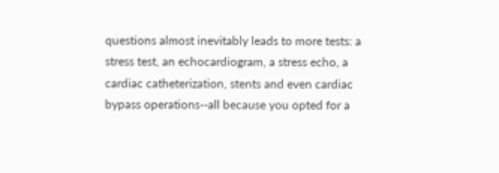questions almost inevitably leads to more tests: a stress test, an echocardiogram, a stress echo, a cardiac catheterization, stents and even cardiac bypass operations--all because you opted for a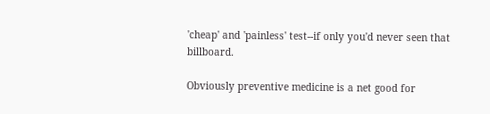'cheap' and 'painless' test--if only you'd never seen that billboard.

Obviously preventive medicine is a net good for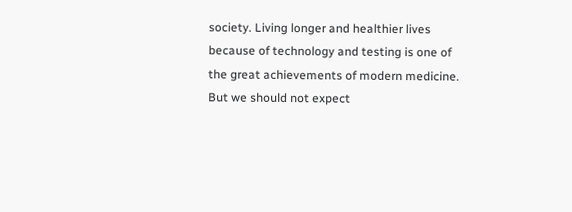society. Living longer and healthier lives because of technology and testing is one of the great achievements of modern medicine. But we should not expect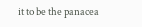it to be the panacea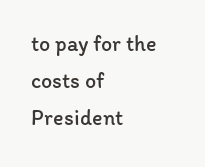to pay for the costs of President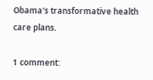Obama's transformative health care plans.

1 comment: